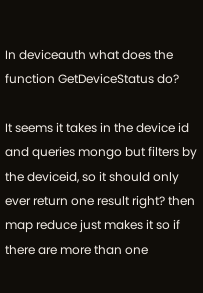In deviceauth what does the function GetDeviceStatus do?

It seems it takes in the device id and queries mongo but filters by the deviceid, so it should only ever return one result right? then map reduce just makes it so if there are more than one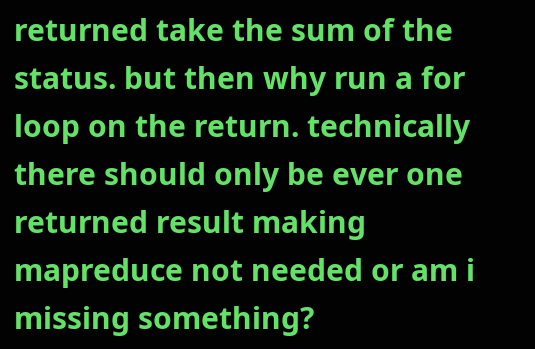returned take the sum of the status. but then why run a for loop on the return. technically there should only be ever one returned result making mapreduce not needed or am i missing something?